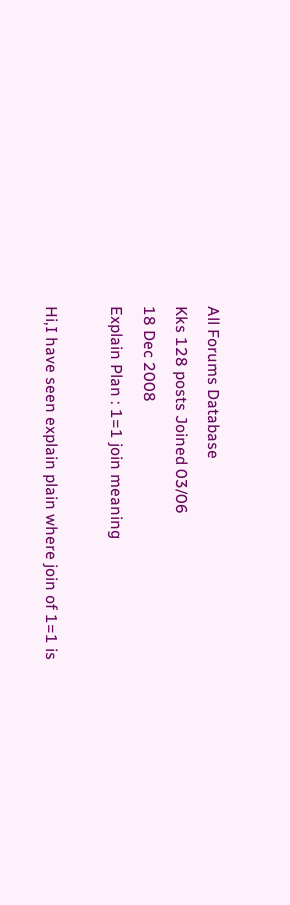All Forums Database
Kks 128 posts Joined 03/06
18 Dec 2008
Explain Plan : 1=1 join meaning

Hi,I have seen explain plain where join of 1=1 is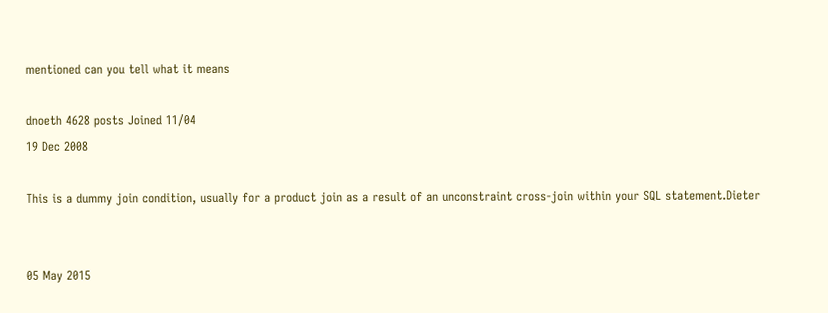mentioned can you tell what it means

dnoeth 4628 posts Joined 11/04
19 Dec 2008

This is a dummy join condition, usually for a product join as a result of an unconstraint cross-join within your SQL statement.Dieter


05 May 2015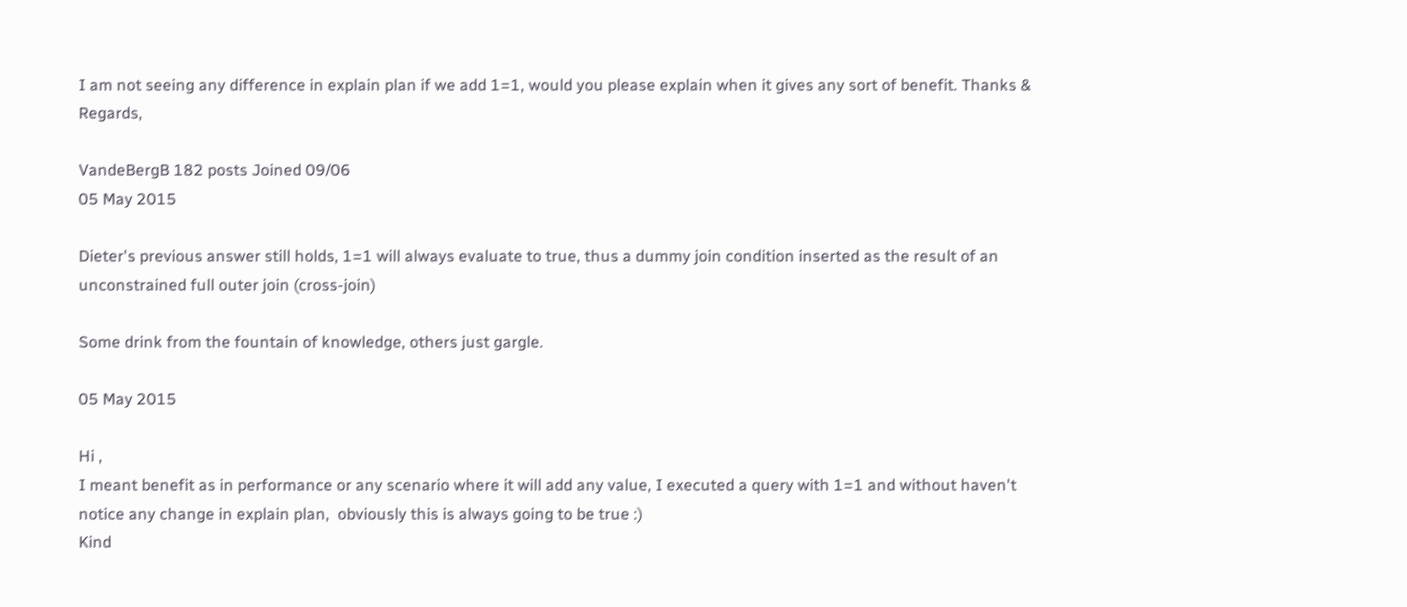I am not seeing any difference in explain plan if we add 1=1, would you please explain when it gives any sort of benefit. Thanks & Regards,

VandeBergB 182 posts Joined 09/06
05 May 2015

Dieter's previous answer still holds, 1=1 will always evaluate to true, thus a dummy join condition inserted as the result of an unconstrained full outer join (cross-join)

Some drink from the fountain of knowledge, others just gargle.

05 May 2015

Hi ,
I meant benefit as in performance or any scenario where it will add any value, I executed a query with 1=1 and without haven't notice any change in explain plan,  obviously this is always going to be true :)
Kind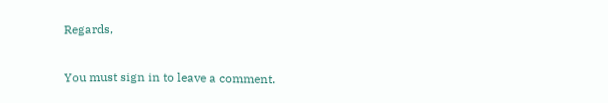Regards,

You must sign in to leave a comment.